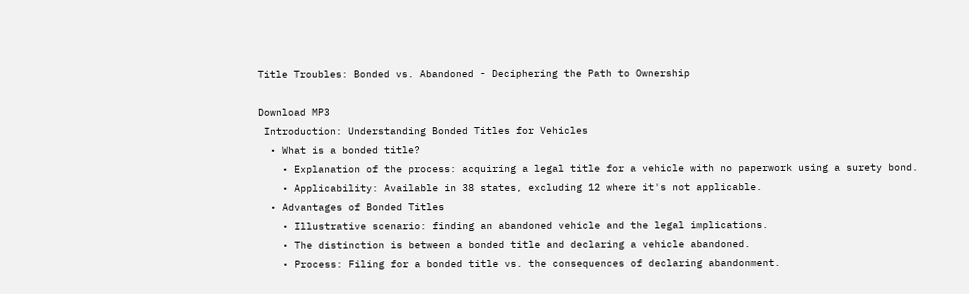Title Troubles: Bonded vs. Abandoned - Deciphering the Path to Ownership

Download MP3
 Introduction: Understanding Bonded Titles for Vehicles
  • What is a bonded title?
    • Explanation of the process: acquiring a legal title for a vehicle with no paperwork using a surety bond.
    • Applicability: Available in 38 states, excluding 12 where it's not applicable.
  • Advantages of Bonded Titles
    • Illustrative scenario: finding an abandoned vehicle and the legal implications.
    • The distinction is between a bonded title and declaring a vehicle abandoned.
    • Process: Filing for a bonded title vs. the consequences of declaring abandonment.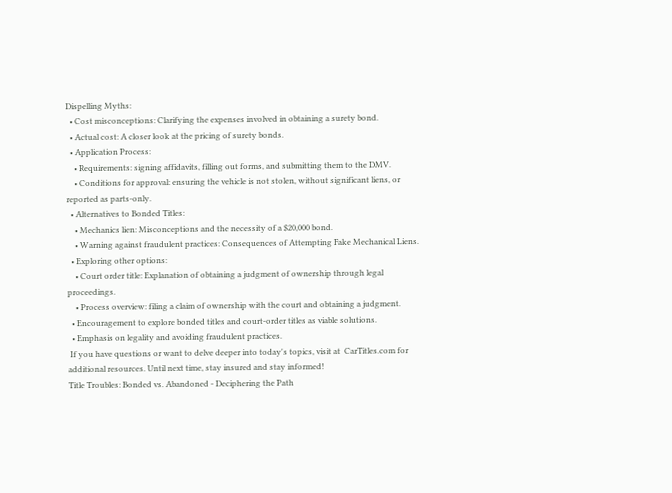Dispelling Myths:
  • Cost misconceptions: Clarifying the expenses involved in obtaining a surety bond.
  • Actual cost: A closer look at the pricing of surety bonds.
  • Application Process:
    • Requirements: signing affidavits, filling out forms, and submitting them to the DMV.
    • Conditions for approval: ensuring the vehicle is not stolen, without significant liens, or reported as parts-only.
  • Alternatives to Bonded Titles:
    • Mechanics lien: Misconceptions and the necessity of a $20,000 bond.
    • Warning against fraudulent practices: Consequences of Attempting Fake Mechanical Liens.
  • Exploring other options:
    • Court order title: Explanation of obtaining a judgment of ownership through legal proceedings.
    • Process overview: filing a claim of ownership with the court and obtaining a judgment.
  • Encouragement to explore bonded titles and court-order titles as viable solutions.
  • Emphasis on legality and avoiding fraudulent practices.
 If you have questions or want to delve deeper into today's topics, visit at  CarTitles.com for additional resources. Until next time, stay insured and stay informed!
Title Troubles: Bonded vs. Abandoned - Deciphering the Path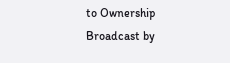to Ownership
Broadcast by